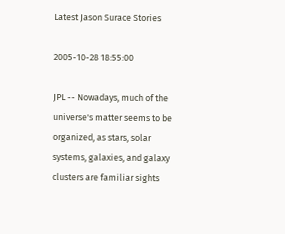Latest Jason Surace Stories

2005-10-28 18:55:00

JPL -- Nowadays, much of the universe's matter seems to be organized, as stars, solar systems, galaxies, and galaxy clusters are familiar sights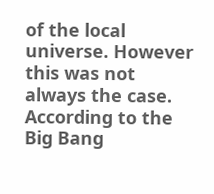of the local universe. However this was not always the case. According to the Big Bang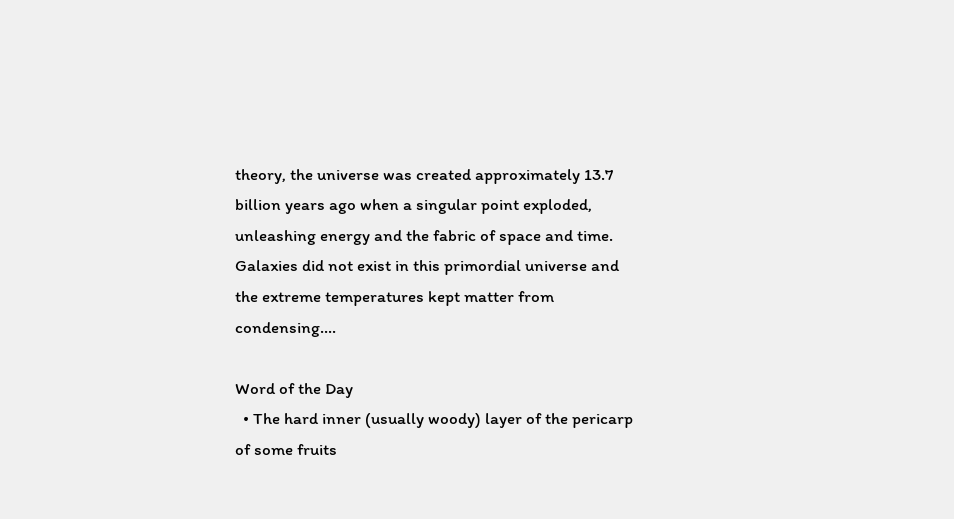theory, the universe was created approximately 13.7 billion years ago when a singular point exploded, unleashing energy and the fabric of space and time. Galaxies did not exist in this primordial universe and the extreme temperatures kept matter from condensing....

Word of the Day
  • The hard inner (usually woody) layer of the pericarp of some fruits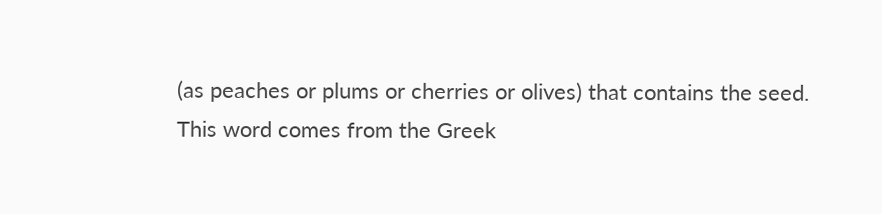(as peaches or plums or cherries or olives) that contains the seed.
This word comes from the Greek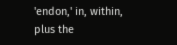'endon,' in, within, plus the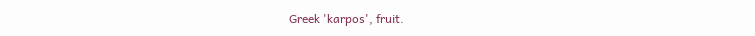Greek 'karpos', fruit.